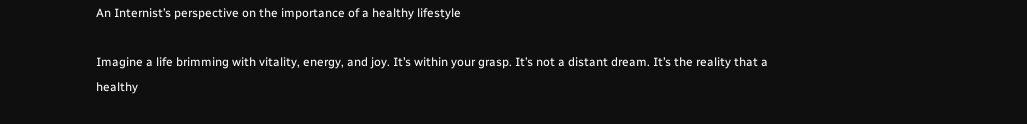An Internist’s perspective on the importance of a healthy lifestyle

Imagine a life brimming with vitality, energy, and joy. It’s within your grasp. It’s not a distant dream. It’s the reality that a healthy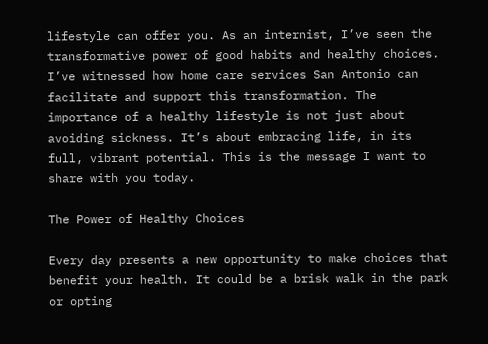lifestyle can offer you. As an internist, I’ve seen the transformative power of good habits and healthy choices. I’ve witnessed how home care services San Antonio can facilitate and support this transformation. The importance of a healthy lifestyle is not just about avoiding sickness. It’s about embracing life, in its full, vibrant potential. This is the message I want to share with you today.

The Power of Healthy Choices

Every day presents a new opportunity to make choices that benefit your health. It could be a brisk walk in the park or opting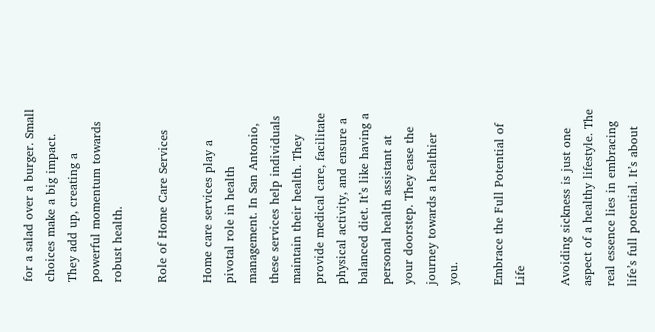for a salad over a burger. Small choices make a big impact. They add up, creating a powerful momentum towards robust health.

Role of Home Care Services

Home care services play a pivotal role in health management. In San Antonio, these services help individuals maintain their health. They provide medical care, facilitate physical activity, and ensure a balanced diet. It’s like having a personal health assistant at your doorstep. They ease the journey towards a healthier you.

Embrace the Full Potential of Life

Avoiding sickness is just one aspect of a healthy lifestyle. The real essence lies in embracing life’s full potential. It’s about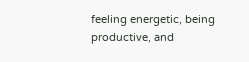feeling energetic, being productive, and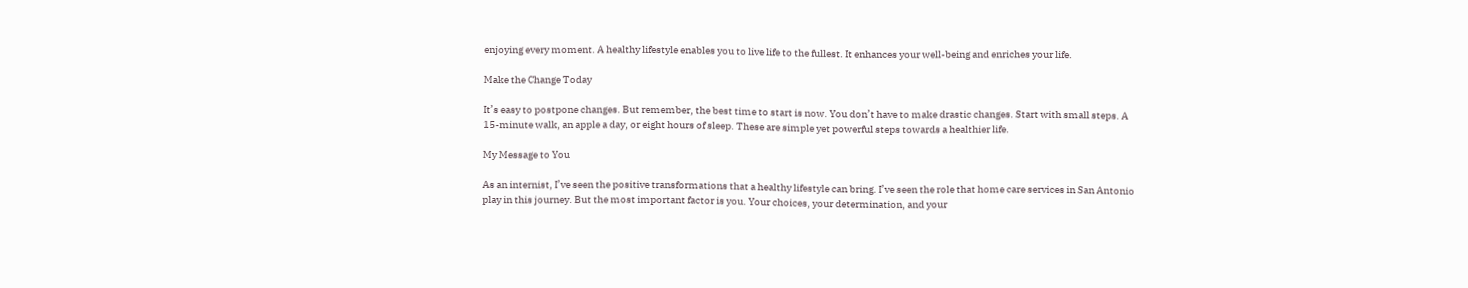enjoying every moment. A healthy lifestyle enables you to live life to the fullest. It enhances your well-being and enriches your life.

Make the Change Today

It’s easy to postpone changes. But remember, the best time to start is now. You don’t have to make drastic changes. Start with small steps. A 15-minute walk, an apple a day, or eight hours of sleep. These are simple yet powerful steps towards a healthier life.

My Message to You

As an internist, I’ve seen the positive transformations that a healthy lifestyle can bring. I’ve seen the role that home care services in San Antonio play in this journey. But the most important factor is you. Your choices, your determination, and your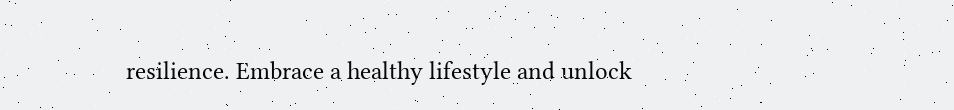resilience. Embrace a healthy lifestyle and unlock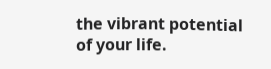the vibrant potential of your life.